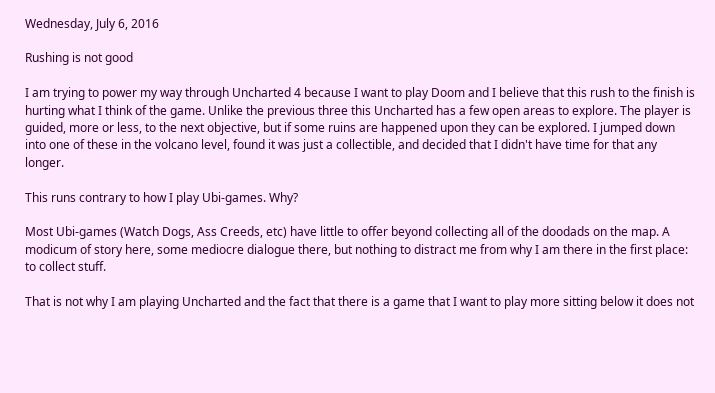Wednesday, July 6, 2016

Rushing is not good

I am trying to power my way through Uncharted 4 because I want to play Doom and I believe that this rush to the finish is hurting what I think of the game. Unlike the previous three this Uncharted has a few open areas to explore. The player is guided, more or less, to the next objective, but if some ruins are happened upon they can be explored. I jumped down into one of these in the volcano level, found it was just a collectible, and decided that I didn't have time for that any longer.

This runs contrary to how I play Ubi-games. Why?

Most Ubi-games (Watch Dogs, Ass Creeds, etc) have little to offer beyond collecting all of the doodads on the map. A modicum of story here, some mediocre dialogue there, but nothing to distract me from why I am there in the first place: to collect stuff.

That is not why I am playing Uncharted and the fact that there is a game that I want to play more sitting below it does not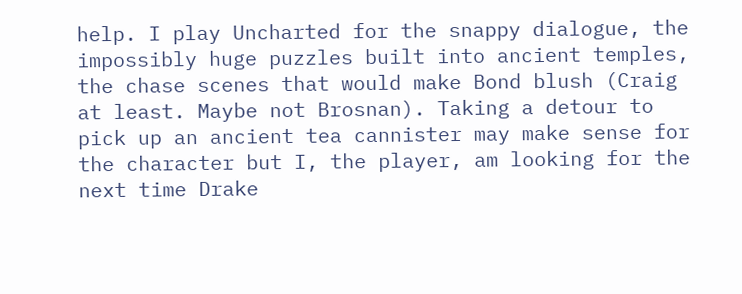help. I play Uncharted for the snappy dialogue, the impossibly huge puzzles built into ancient temples, the chase scenes that would make Bond blush (Craig at least. Maybe not Brosnan). Taking a detour to pick up an ancient tea cannister may make sense for the character but I, the player, am looking for the next time Drake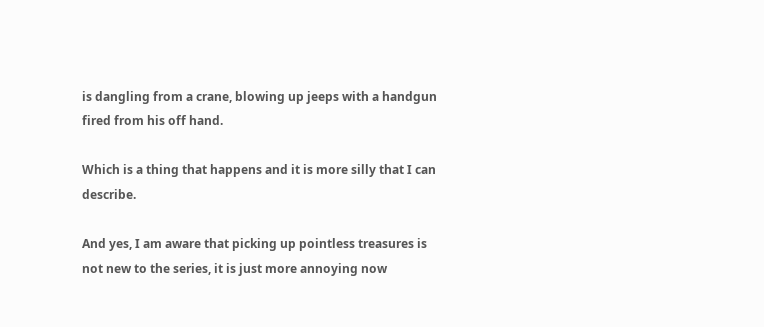is dangling from a crane, blowing up jeeps with a handgun fired from his off hand.

Which is a thing that happens and it is more silly that I can describe.

And yes, I am aware that picking up pointless treasures is not new to the series, it is just more annoying now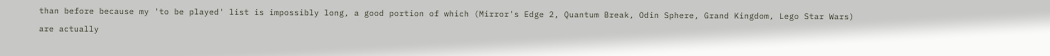than before because my 'to be played' list is impossibly long, a good portion of which (Mirror's Edge 2, Quantum Break, Odin Sphere, Grand Kingdom, Lego Star Wars) are actually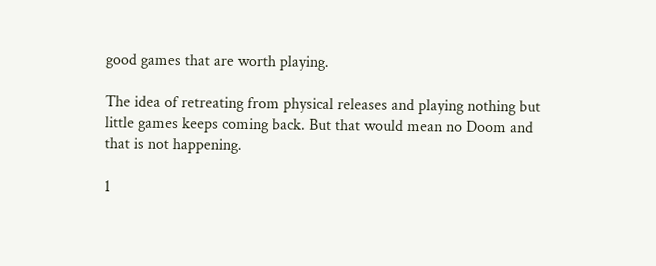good games that are worth playing.

The idea of retreating from physical releases and playing nothing but little games keeps coming back. But that would mean no Doom and that is not happening.

1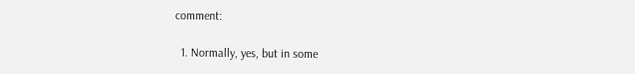comment:

  1. Normally, yes, but in some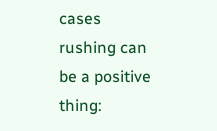cases rushing can be a positive thing: